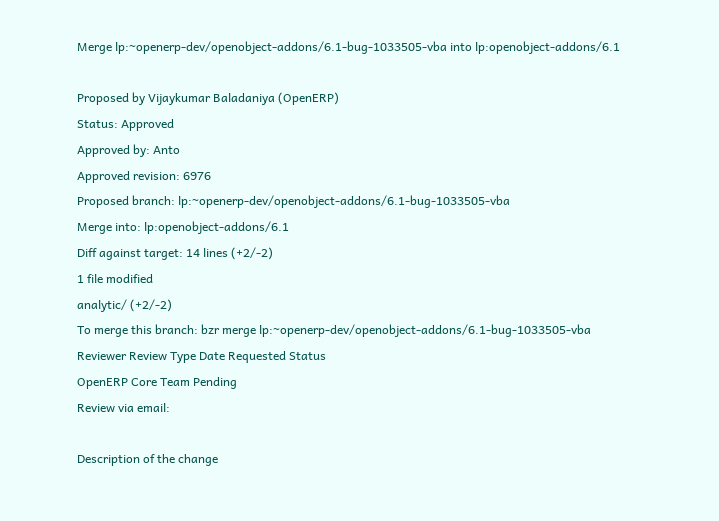Merge lp:~openerp-dev/openobject-addons/6.1-bug-1033505-vba into lp:openobject-addons/6.1

Proposed by Vijaykumar Baladaniya (OpenERP)
Status: Approved
Approved by: Anto
Approved revision: 6976
Proposed branch: lp:~openerp-dev/openobject-addons/6.1-bug-1033505-vba
Merge into: lp:openobject-addons/6.1
Diff against target: 14 lines (+2/-2)
1 file modified
analytic/ (+2/-2)
To merge this branch: bzr merge lp:~openerp-dev/openobject-addons/6.1-bug-1033505-vba
Reviewer Review Type Date Requested Status
OpenERP Core Team Pending
Review via email:

Description of the change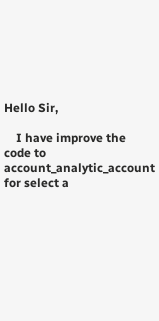Hello Sir,

    I have improve the code to account_analytic_account for select a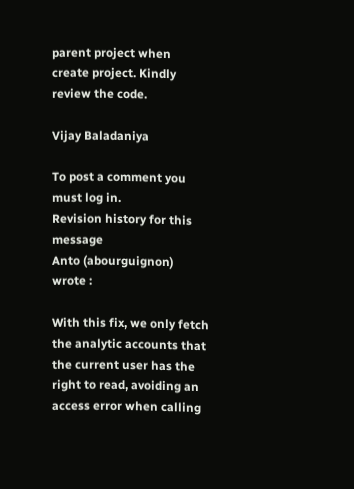parent project when create project. Kindly review the code.

Vijay Baladaniya

To post a comment you must log in.
Revision history for this message
Anto (abourguignon) wrote :

With this fix, we only fetch the analytic accounts that the current user has the right to read, avoiding an access error when calling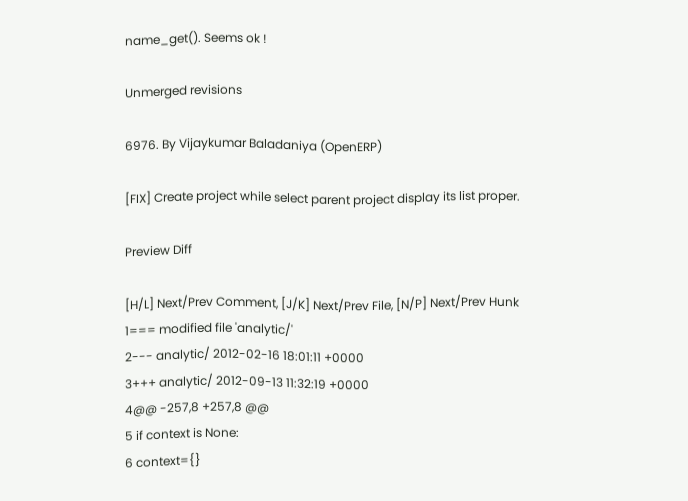name_get(). Seems ok !

Unmerged revisions

6976. By Vijaykumar Baladaniya (OpenERP)

[FIX] Create project while select parent project display its list proper.

Preview Diff

[H/L] Next/Prev Comment, [J/K] Next/Prev File, [N/P] Next/Prev Hunk
1=== modified file 'analytic/'
2--- analytic/ 2012-02-16 18:01:11 +0000
3+++ analytic/ 2012-09-13 11:32:19 +0000
4@@ -257,8 +257,8 @@
5 if context is None:
6 context={}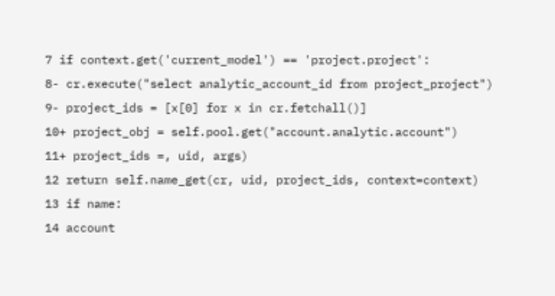7 if context.get('current_model') == 'project.project':
8- cr.execute("select analytic_account_id from project_project")
9- project_ids = [x[0] for x in cr.fetchall()]
10+ project_obj = self.pool.get("account.analytic.account")
11+ project_ids =, uid, args)
12 return self.name_get(cr, uid, project_ids, context=context)
13 if name:
14 account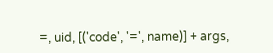=, uid, [('code', '=', name)] + args,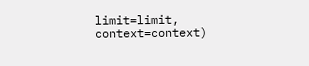limit=limit, context=context)